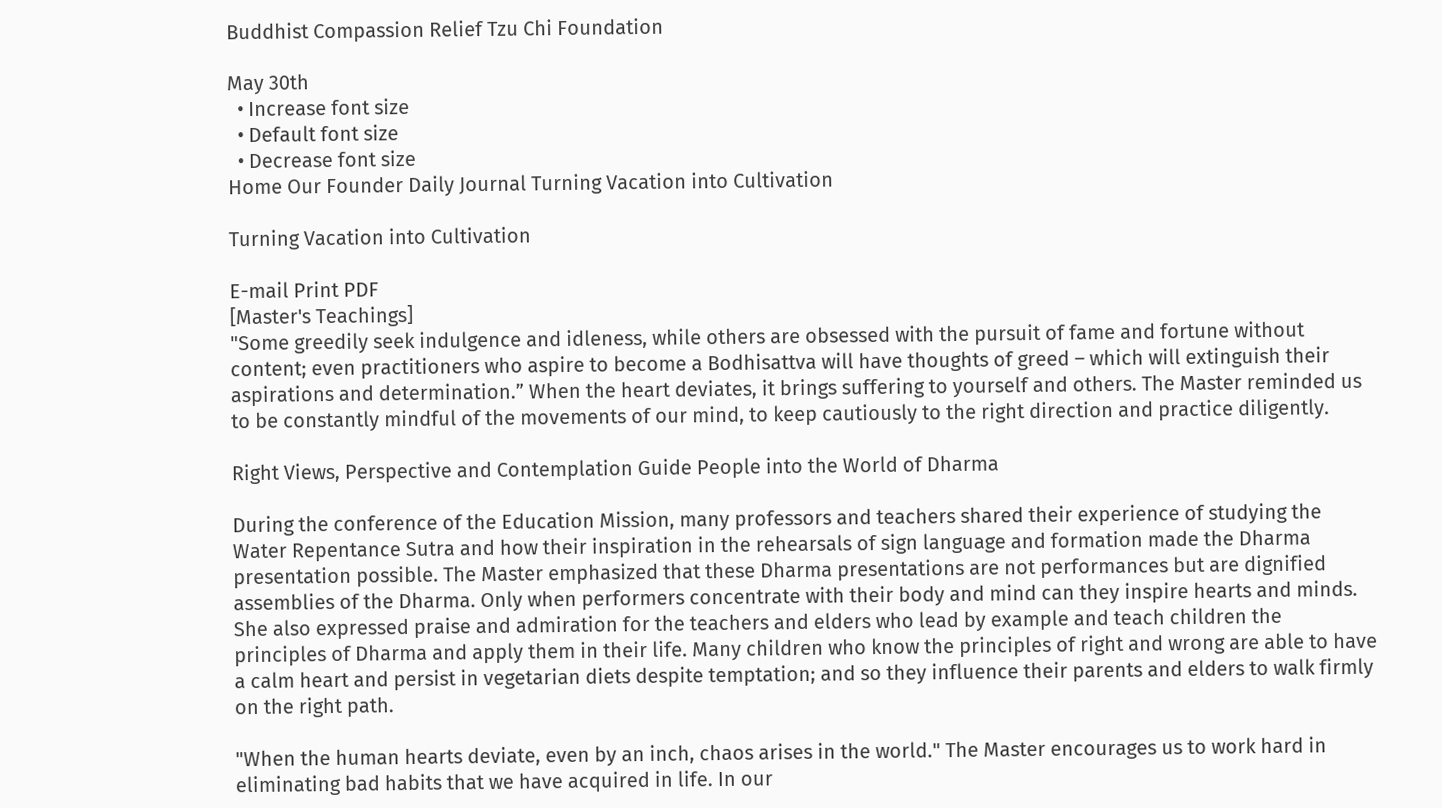Buddhist Compassion Relief Tzu Chi Foundation

May 30th
  • Increase font size
  • Default font size
  • Decrease font size
Home Our Founder Daily Journal Turning Vacation into Cultivation

Turning Vacation into Cultivation

E-mail Print PDF
[Master's Teachings]
"Some greedily seek indulgence and idleness, while others are obsessed with the pursuit of fame and fortune without content; even practitioners who aspire to become a Bodhisattva will have thoughts of greed – which will extinguish their aspirations and determination.” When the heart deviates, it brings suffering to yourself and others. The Master reminded us to be constantly mindful of the movements of our mind, to keep cautiously to the right direction and practice diligently.

Right Views, Perspective and Contemplation Guide People into the World of Dharma

During the conference of the Education Mission, many professors and teachers shared their experience of studying the Water Repentance Sutra and how their inspiration in the rehearsals of sign language and formation made the Dharma presentation possible. The Master emphasized that these Dharma presentations are not performances but are dignified assemblies of the Dharma. Only when performers concentrate with their body and mind can they inspire hearts and minds. She also expressed praise and admiration for the teachers and elders who lead by example and teach children the principles of Dharma and apply them in their life. Many children who know the principles of right and wrong are able to have a calm heart and persist in vegetarian diets despite temptation; and so they influence their parents and elders to walk firmly on the right path.

"When the human hearts deviate, even by an inch, chaos arises in the world." The Master encourages us to work hard in eliminating bad habits that we have acquired in life. In our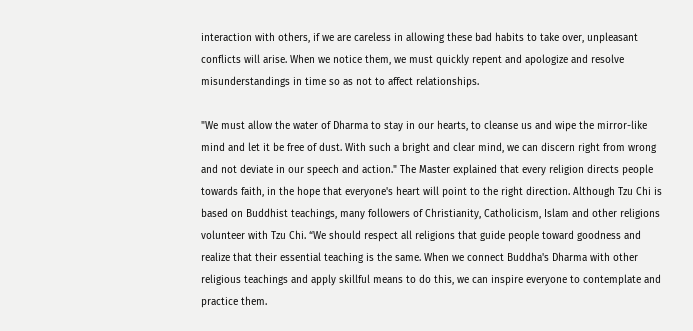interaction with others, if we are careless in allowing these bad habits to take over, unpleasant conflicts will arise. When we notice them, we must quickly repent and apologize and resolve misunderstandings in time so as not to affect relationships.

"We must allow the water of Dharma to stay in our hearts, to cleanse us and wipe the mirror-like mind and let it be free of dust. With such a bright and clear mind, we can discern right from wrong and not deviate in our speech and action." The Master explained that every religion directs people towards faith, in the hope that everyone's heart will point to the right direction. Although Tzu Chi is based on Buddhist teachings, many followers of Christianity, Catholicism, Islam and other religions volunteer with Tzu Chi. “We should respect all religions that guide people toward goodness and realize that their essential teaching is the same. When we connect Buddha's Dharma with other religious teachings and apply skillful means to do this, we can inspire everyone to contemplate and practice them.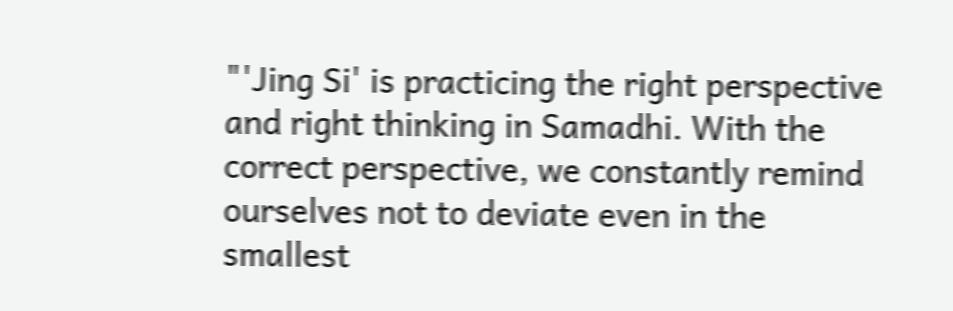"'Jing Si' is practicing the right perspective and right thinking in Samadhi. With the correct perspective, we constantly remind ourselves not to deviate even in the smallest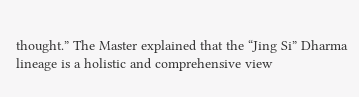thought.” The Master explained that the “Jing Si” Dharma lineage is a holistic and comprehensive view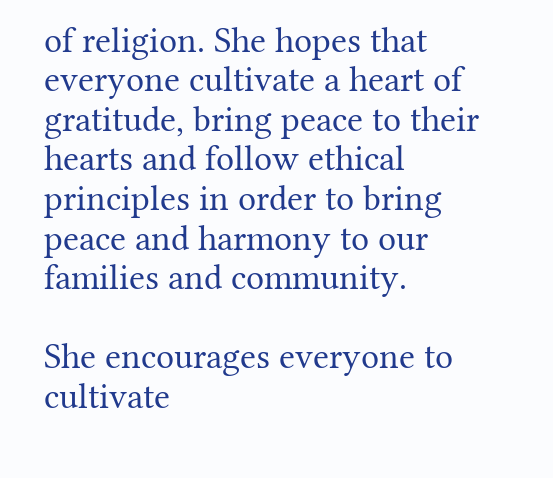of religion. She hopes that everyone cultivate a heart of gratitude, bring peace to their hearts and follow ethical principles in order to bring peace and harmony to our families and community.

She encourages everyone to cultivate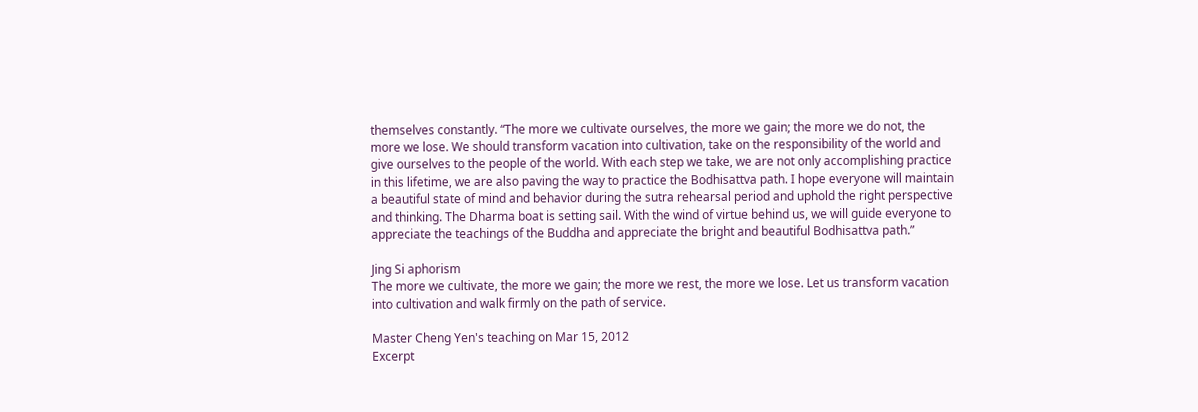themselves constantly. “The more we cultivate ourselves, the more we gain; the more we do not, the more we lose. We should transform vacation into cultivation, take on the responsibility of the world and give ourselves to the people of the world. With each step we take, we are not only accomplishing practice in this lifetime, we are also paving the way to practice the Bodhisattva path. I hope everyone will maintain a beautiful state of mind and behavior during the sutra rehearsal period and uphold the right perspective and thinking. The Dharma boat is setting sail. With the wind of virtue behind us, we will guide everyone to appreciate the teachings of the Buddha and appreciate the bright and beautiful Bodhisattva path.”

Jing Si aphorism
The more we cultivate, the more we gain; the more we rest, the more we lose. Let us transform vacation into cultivation and walk firmly on the path of service.

Master Cheng Yen's teaching on Mar 15, 2012
Excerpt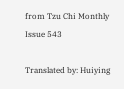from Tzu Chi Monthly Issue 543

Translated by: Huiying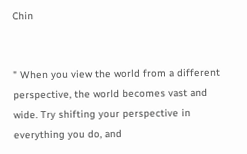Chin


" When you view the world from a different perspective, the world becomes vast and wide. Try shifting your perspective in everything you do, and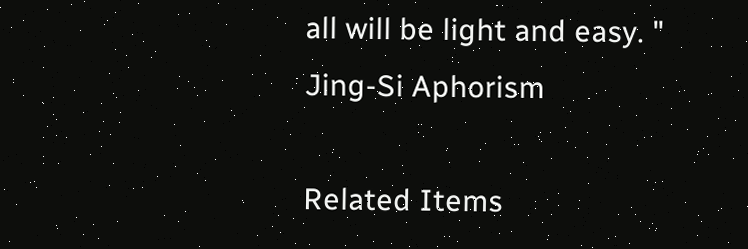all will be light and easy. "
Jing-Si Aphorism

Related Items